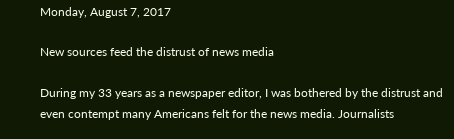Monday, August 7, 2017

New sources feed the distrust of news media

During my 33 years as a newspaper editor, I was bothered by the distrust and even contempt many Americans felt for the news media. Journalists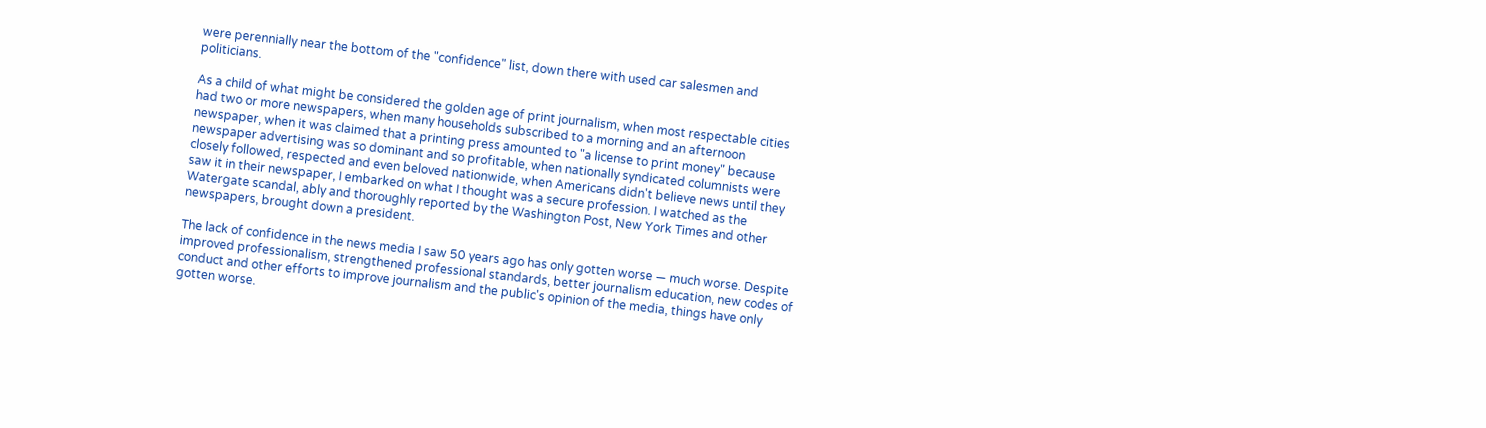were perennially near the bottom of the "confidence" list, down there with used car salesmen and politicians.

As a child of what might be considered the golden age of print journalism, when most respectable cities had two or more newspapers, when many households subscribed to a morning and an afternoon newspaper, when it was claimed that a printing press amounted to "a license to print money" because newspaper advertising was so dominant and so profitable, when nationally syndicated columnists were closely followed, respected and even beloved nationwide, when Americans didn't believe news until they saw it in their newspaper, I embarked on what I thought was a secure profession. I watched as the Watergate scandal, ably and thoroughly reported by the Washington Post, New York Times and other newspapers, brought down a president.

The lack of confidence in the news media I saw 50 years ago has only gotten worse — much worse. Despite improved professionalism, strengthened professional standards, better journalism education, new codes of conduct and other efforts to improve journalism and the public's opinion of the media, things have only gotten worse.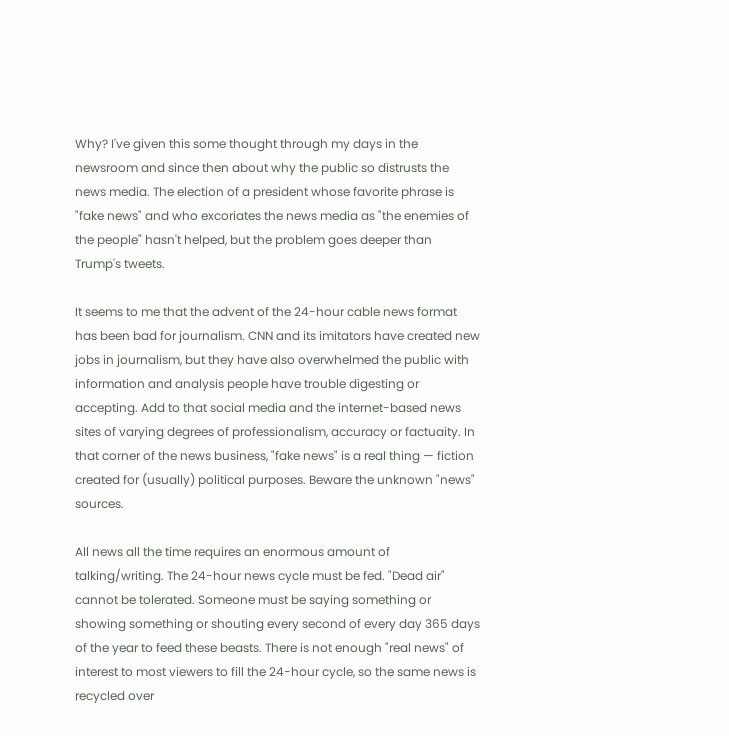Why? I've given this some thought through my days in the newsroom and since then about why the public so distrusts the news media. The election of a president whose favorite phrase is "fake news" and who excoriates the news media as "the enemies of the people" hasn't helped, but the problem goes deeper than Trump's tweets.

It seems to me that the advent of the 24-hour cable news format has been bad for journalism. CNN and its imitators have created new jobs in journalism, but they have also overwhelmed the public with information and analysis people have trouble digesting or accepting. Add to that social media and the internet-based news sites of varying degrees of professionalism, accuracy or factuaity. In that corner of the news business, "fake news" is a real thing — fiction created for (usually) political purposes. Beware the unknown "news" sources.

All news all the time requires an enormous amount of talking/writing. The 24-hour news cycle must be fed. "Dead air" cannot be tolerated. Someone must be saying something or showing something or shouting every second of every day 365 days of the year to feed these beasts. There is not enough "real news" of interest to most viewers to fill the 24-hour cycle, so the same news is recycled over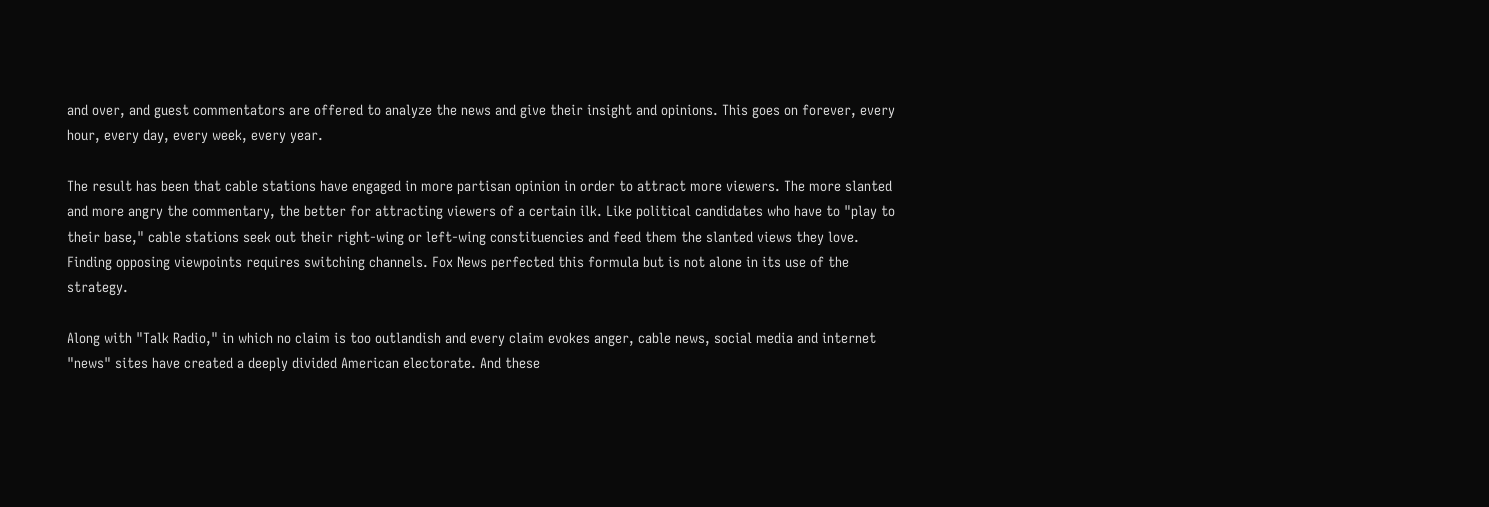and over, and guest commentators are offered to analyze the news and give their insight and opinions. This goes on forever, every hour, every day, every week, every year.

The result has been that cable stations have engaged in more partisan opinion in order to attract more viewers. The more slanted and more angry the commentary, the better for attracting viewers of a certain ilk. Like political candidates who have to "play to their base," cable stations seek out their right-wing or left-wing constituencies and feed them the slanted views they love. Finding opposing viewpoints requires switching channels. Fox News perfected this formula but is not alone in its use of the strategy.

Along with "Talk Radio," in which no claim is too outlandish and every claim evokes anger, cable news, social media and internet "news" sites have created a deeply divided American electorate. And these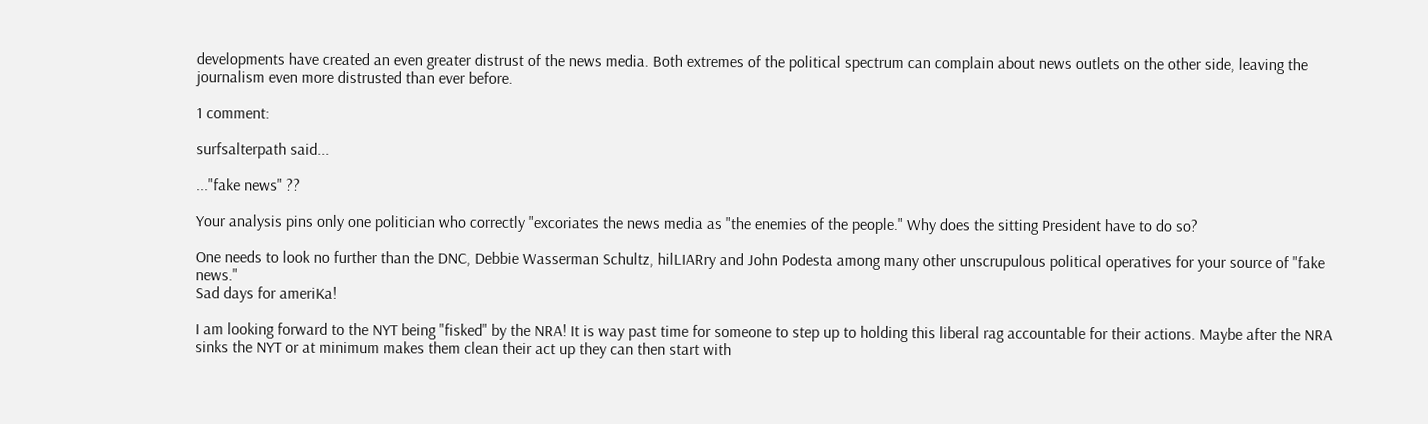developments have created an even greater distrust of the news media. Both extremes of the political spectrum can complain about news outlets on the other side, leaving the journalism even more distrusted than ever before.

1 comment:

surfsalterpath said...

..."fake news" ??

Your analysis pins only one politician who correctly "excoriates the news media as "the enemies of the people." Why does the sitting President have to do so?

One needs to look no further than the DNC, Debbie Wasserman Schultz, hilLIARry and John Podesta among many other unscrupulous political operatives for your source of "fake news."
Sad days for ameriKa!

I am looking forward to the NYT being "fisked" by the NRA! It is way past time for someone to step up to holding this liberal rag accountable for their actions. Maybe after the NRA sinks the NYT or at minimum makes them clean their act up they can then start with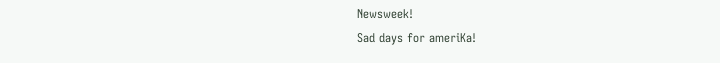Newsweek!
Sad days for ameriKa!